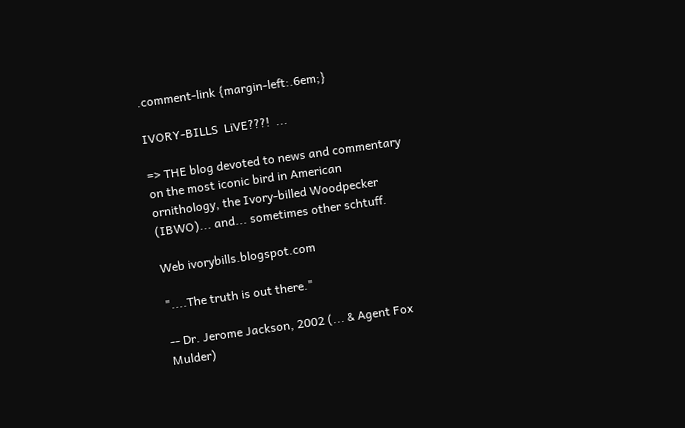.comment-link {margin-left:.6em;}

IVORY-BILLS  LiVE???!  ...

=> THE blog devoted to news and commentary on the most iconic bird in American ornithology, the Ivory-billed Woodpecker (IBWO)... and... sometimes other schtuff.

Web ivorybills.blogspot.com

"....The truth is out there."

-- Dr. Jerome Jackson, 2002 (... & Agent Fox Mulder)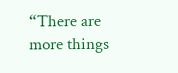“There are more things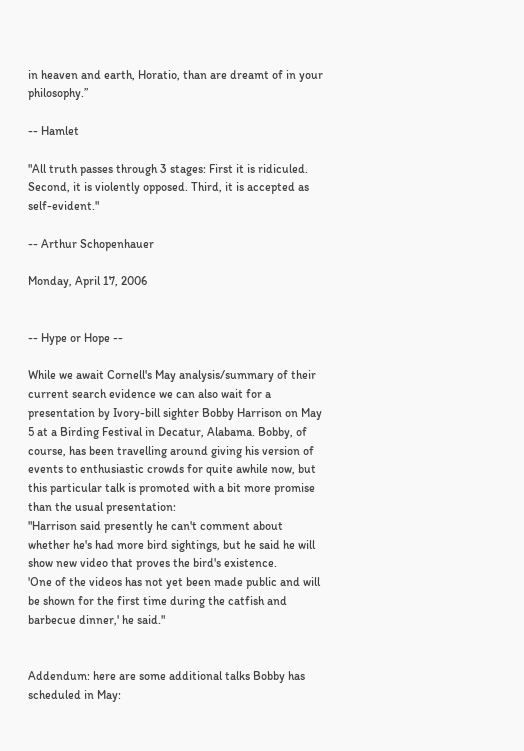in heaven and earth, Horatio, than are dreamt of in your philosophy.”

-- Hamlet

"All truth passes through 3 stages: First it is ridiculed. Second, it is violently opposed. Third, it is accepted as self-evident."

-- Arthur Schopenhauer

Monday, April 17, 2006


-- Hype or Hope --

While we await Cornell's May analysis/summary of their current search evidence we can also wait for a presentation by Ivory-bill sighter Bobby Harrison on May 5 at a Birding Festival in Decatur, Alabama. Bobby, of course, has been travelling around giving his version of events to enthusiastic crowds for quite awhile now, but this particular talk is promoted with a bit more promise than the usual presentation:
"Harrison said presently he can't comment about whether he's had more bird sightings, but he said he will show new video that proves the bird's existence.
'One of the videos has not yet been made public and will be shown for the first time during the catfish and barbecue dinner,' he said."


Addendum: here are some additional talks Bobby has scheduled in May: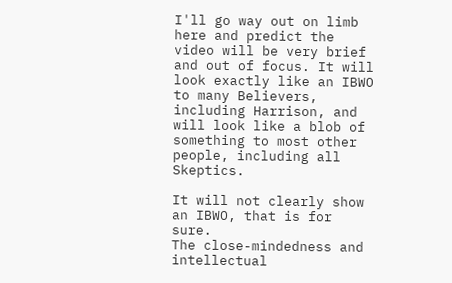I'll go way out on limb here and predict the video will be very brief and out of focus. It will look exactly like an IBWO to many Believers, including Harrison, and will look like a blob of something to most other people, including all Skeptics.

It will not clearly show an IBWO, that is for sure.
The close-mindedness and intellectual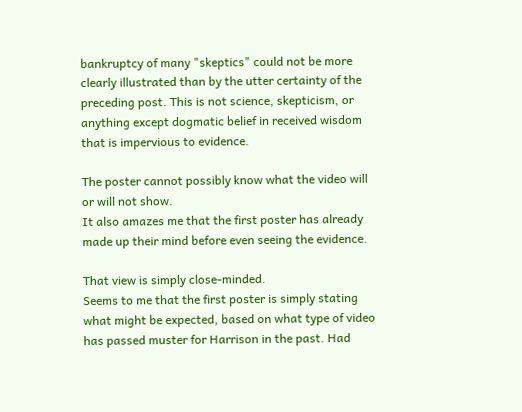bankruptcy of many "skeptics" could not be more clearly illustrated than by the utter certainty of the preceding post. This is not science, skepticism, or anything except dogmatic belief in received wisdom that is impervious to evidence.

The poster cannot possibly know what the video will or will not show.
It also amazes me that the first poster has already made up their mind before even seeing the evidence.

That view is simply close-minded.
Seems to me that the first poster is simply stating what might be expected, based on what type of video has passed muster for Harrison in the past. Had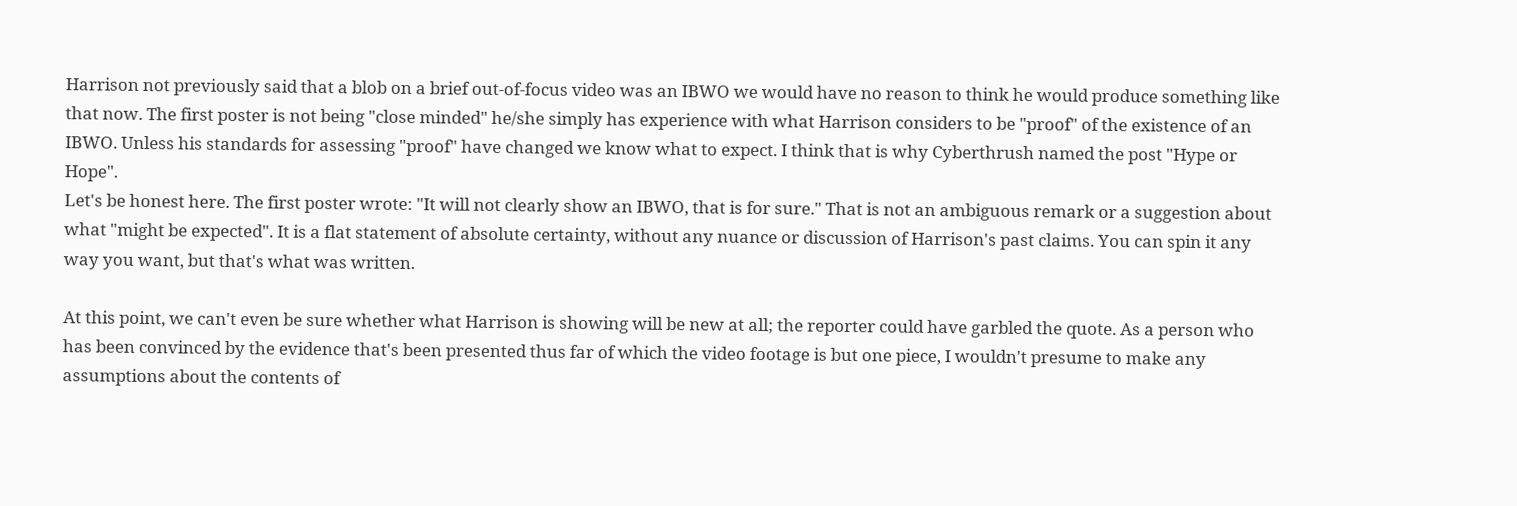Harrison not previously said that a blob on a brief out-of-focus video was an IBWO we would have no reason to think he would produce something like that now. The first poster is not being "close minded" he/she simply has experience with what Harrison considers to be "proof" of the existence of an IBWO. Unless his standards for assessing "proof" have changed we know what to expect. I think that is why Cyberthrush named the post "Hype or Hope".
Let's be honest here. The first poster wrote: "It will not clearly show an IBWO, that is for sure." That is not an ambiguous remark or a suggestion about what "might be expected". It is a flat statement of absolute certainty, without any nuance or discussion of Harrison's past claims. You can spin it any way you want, but that's what was written.

At this point, we can't even be sure whether what Harrison is showing will be new at all; the reporter could have garbled the quote. As a person who has been convinced by the evidence that's been presented thus far of which the video footage is but one piece, I wouldn't presume to make any assumptions about the contents of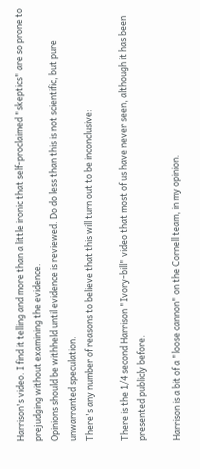Harrison's video. I find it telling and more than a little ironic that self-proclaimed "skeptics" are so prone to prejudging without examining the evidence.
Opinions should be withheld until evidence is reviewed. Do do less than this is not scientific, but pure unwarranted speculation.
There's any number of reasons to believe that this will turn out to be inconclusive:

There is the 1/4 second Harrison "Ivory-bill" video that most of us have never seen, although it has been presented publicly before.

Harrison is a bit of a "loose cannon" on the Cornell team, in my opinion.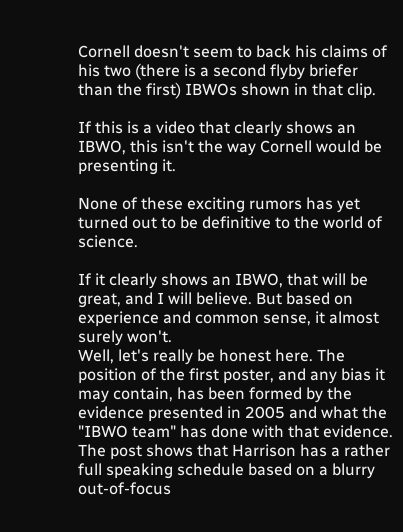Cornell doesn't seem to back his claims of his two (there is a second flyby briefer than the first) IBWOs shown in that clip.

If this is a video that clearly shows an IBWO, this isn't the way Cornell would be presenting it.

None of these exciting rumors has yet turned out to be definitive to the world of science.

If it clearly shows an IBWO, that will be great, and I will believe. But based on experience and common sense, it almost surely won't.
Well, let's really be honest here. The position of the first poster, and any bias it may contain, has been formed by the evidence presented in 2005 and what the "IBWO team" has done with that evidence. The post shows that Harrison has a rather full speaking schedule based on a blurry out-of-focus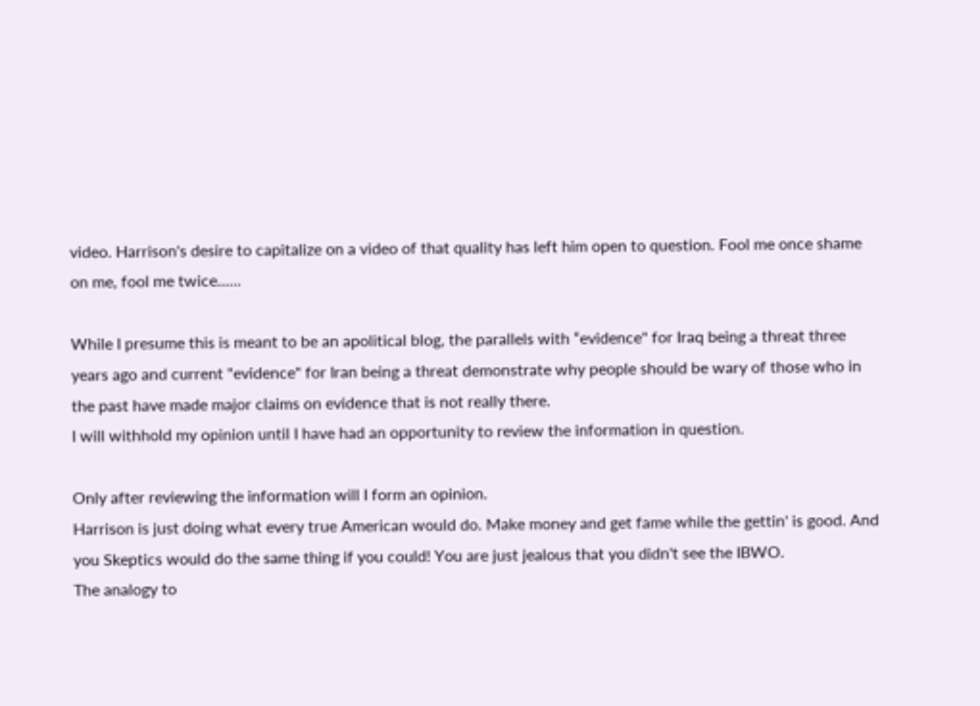video. Harrison's desire to capitalize on a video of that quality has left him open to question. Fool me once shame on me, fool me twice......

While I presume this is meant to be an apolitical blog, the parallels with “evidence" for Iraq being a threat three years ago and current "evidence" for Iran being a threat demonstrate why people should be wary of those who in the past have made major claims on evidence that is not really there.
I will withhold my opinion until I have had an opportunity to review the information in question.

Only after reviewing the information will I form an opinion.
Harrison is just doing what every true American would do. Make money and get fame while the gettin' is good. And you Skeptics would do the same thing if you could! You are just jealous that you didn't see the IBWO.
The analogy to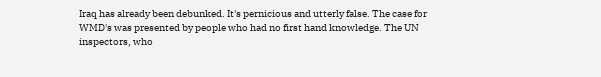Iraq has already been debunked. It's pernicious and utterly false. The case for WMD's was presented by people who had no first hand knowledge. The UN inspectors, who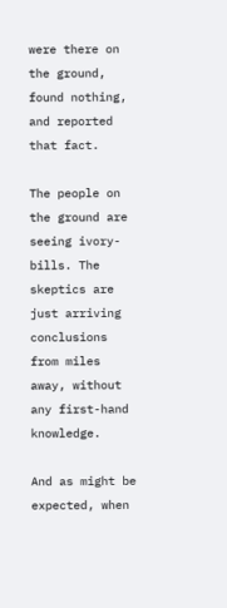were there on the ground, found nothing, and reported that fact.

The people on the ground are seeing ivory-bills. The skeptics are just arriving conclusions from miles away, without any first-hand knowledge.

And as might be expected, when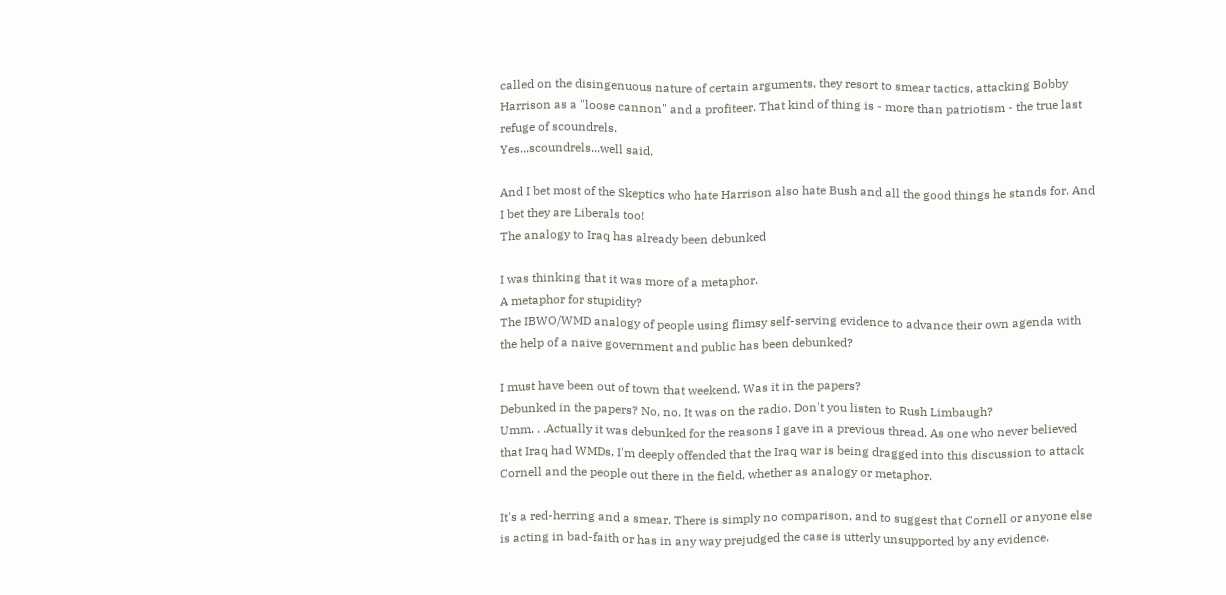called on the disingenuous nature of certain arguments, they resort to smear tactics, attacking Bobby Harrison as a "loose cannon" and a profiteer. That kind of thing is - more than patriotism - the true last refuge of scoundrels.
Yes...scoundrels...well said.

And I bet most of the Skeptics who hate Harrison also hate Bush and all the good things he stands for. And I bet they are Liberals too!
The analogy to Iraq has already been debunked

I was thinking that it was more of a metaphor.
A metaphor for stupidity?
The IBWO/WMD analogy of people using flimsy self-serving evidence to advance their own agenda with the help of a naive government and public has been debunked?

I must have been out of town that weekend. Was it in the papers?
Debunked in the papers? No, no. It was on the radio. Don't you listen to Rush Limbaugh?
Umm. . .Actually it was debunked for the reasons I gave in a previous thread. As one who never believed that Iraq had WMDs, I'm deeply offended that the Iraq war is being dragged into this discussion to attack Cornell and the people out there in the field, whether as analogy or metaphor.

It's a red-herring and a smear. There is simply no comparison, and to suggest that Cornell or anyone else is acting in bad-faith or has in any way prejudged the case is utterly unsupported by any evidence.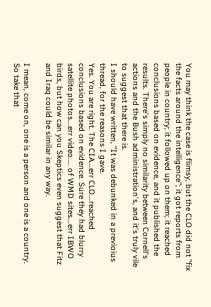You may think the case is flimsy, but the CLO did not "fix the facts around the intelligence"; it got reports from people in country; it followed up on them; it reached conclusions based on evidence, and it published the results. There's simply no similarity between Cornell's actions and the Bush administration's, and it's truly vile to suggest that there is.
I should have written, "It was debunked in a previoius thread, for the reasons I gave.
Yes. You are right. The CIA...err CLO...reached conclusions based on evidence. Sure they had blurry satellite photos...err video.... of WMD sites...err IBWO birds, but how can you Skeptics even suggest that Fitz and Iraq could be similar in any way.

I mean, come on, one is a person and one is a country. So take that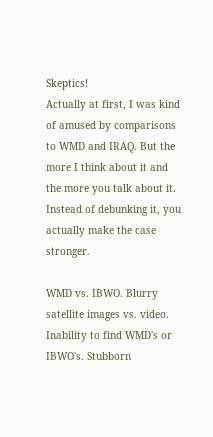Skeptics!
Actually at first, I was kind of amused by comparisons to WMD and IRAQ. But the more I think about it and the more you talk about it. Instead of debunking it, you actually make the case stronger.

WMD vs. IBWO. Blurry satellite images vs. video. Inability to find WMD's or IBWO's. Stubborn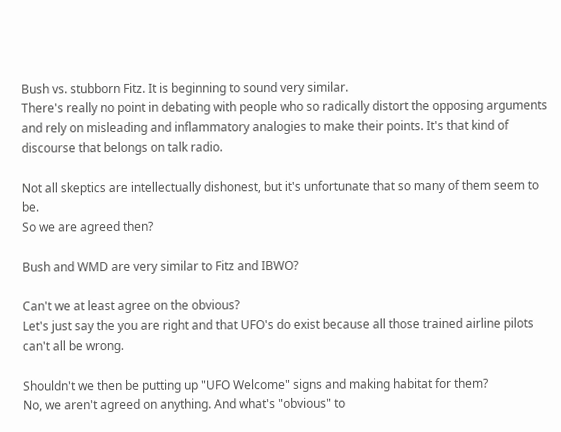Bush vs. stubborn Fitz. It is beginning to sound very similar.
There's really no point in debating with people who so radically distort the opposing arguments and rely on misleading and inflammatory analogies to make their points. It's that kind of discourse that belongs on talk radio.

Not all skeptics are intellectually dishonest, but it's unfortunate that so many of them seem to be.
So we are agreed then?

Bush and WMD are very similar to Fitz and IBWO?

Can't we at least agree on the obvious?
Let's just say the you are right and that UFO's do exist because all those trained airline pilots can't all be wrong.

Shouldn't we then be putting up "UFO Welcome" signs and making habitat for them?
No, we aren't agreed on anything. And what's "obvious" to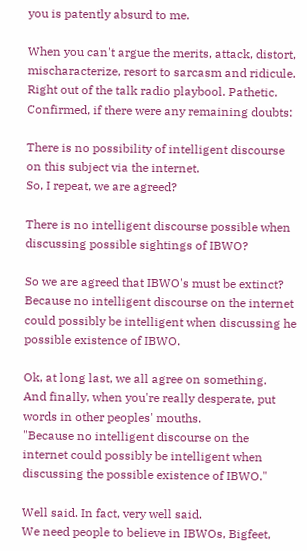you is patently absurd to me.

When you can't argue the merits, attack, distort, mischaracterize, resort to sarcasm and ridicule. Right out of the talk radio playbool. Pathetic.
Confirmed, if there were any remaining doubts:

There is no possibility of intelligent discourse on this subject via the internet.
So, I repeat, we are agreed?

There is no intelligent discourse possible when discussing possible sightings of IBWO?

So we are agreed that IBWO's must be extinct? Because no intelligent discourse on the internet could possibly be intelligent when discussing he possible existence of IBWO.

Ok, at long last, we all agree on something.
And finally, when you're really desperate, put words in other peoples' mouths.
"Because no intelligent discourse on the internet could possibly be intelligent when discussing the possible existence of IBWO."

Well said. In fact, very well said.
We need people to believe in IBWOs, Bigfeet,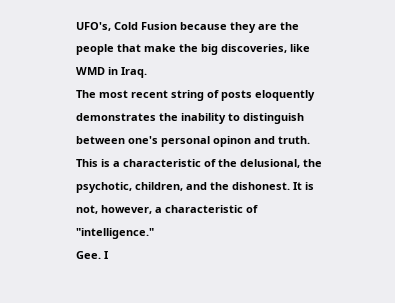UFO's, Cold Fusion because they are the people that make the big discoveries, like WMD in Iraq.
The most recent string of posts eloquently demonstrates the inability to distinguish between one's personal opinon and truth. This is a characteristic of the delusional, the psychotic, children, and the dishonest. It is not, however, a characteristic of "intelligence."
Gee. I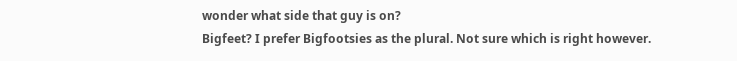wonder what side that guy is on?
Bigfeet? I prefer Bigfootsies as the plural. Not sure which is right however.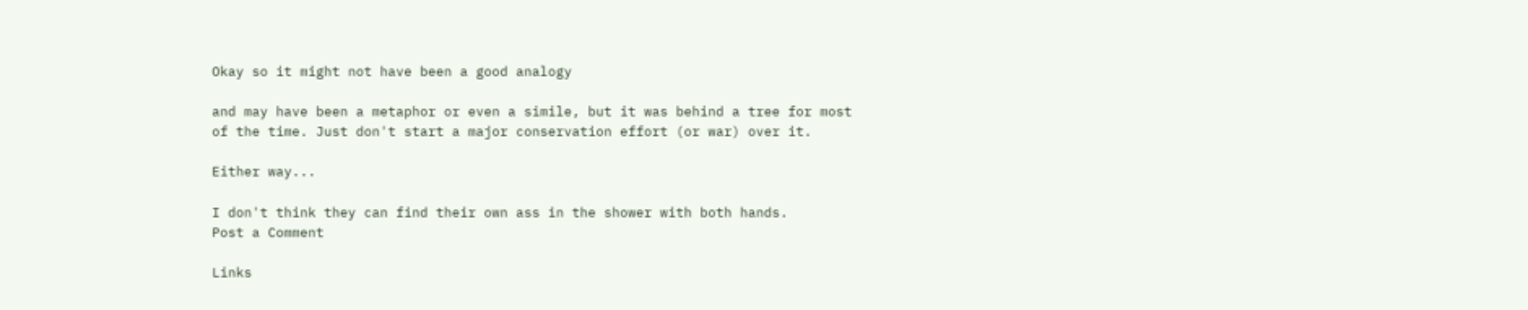Okay so it might not have been a good analogy

and may have been a metaphor or even a simile, but it was behind a tree for most of the time. Just don't start a major conservation effort (or war) over it.

Either way...

I don't think they can find their own ass in the shower with both hands.
Post a Comment

Links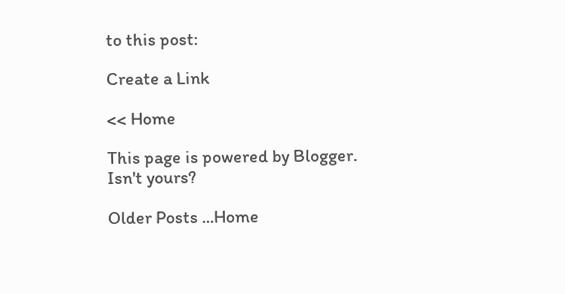to this post:

Create a Link

<< Home

This page is powered by Blogger. Isn't yours?

Older Posts ...Home